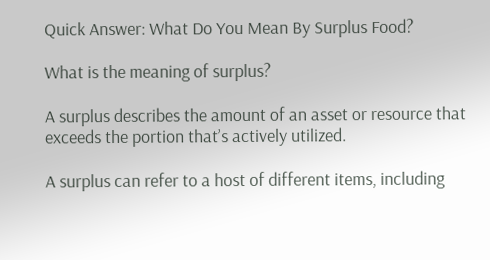Quick Answer: What Do You Mean By Surplus Food?

What is the meaning of surplus?

A surplus describes the amount of an asset or resource that exceeds the portion that’s actively utilized.

A surplus can refer to a host of different items, including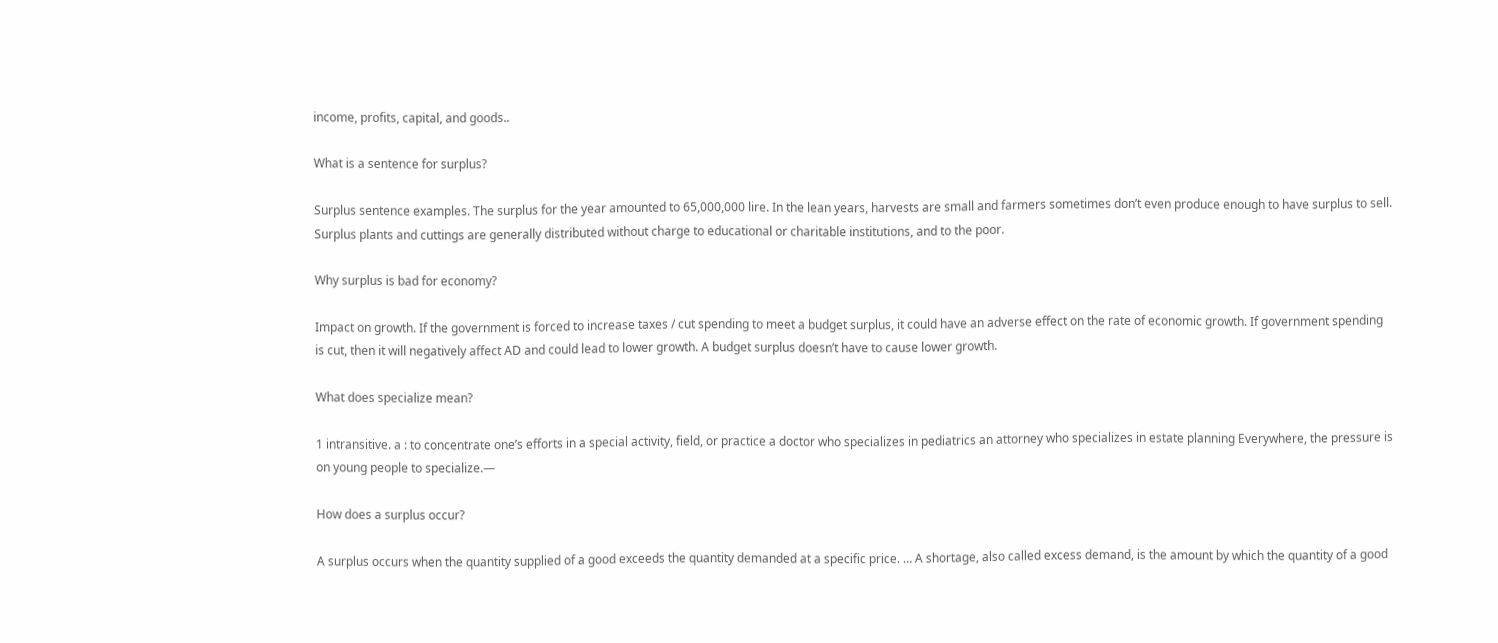income, profits, capital, and goods..

What is a sentence for surplus?

Surplus sentence examples. The surplus for the year amounted to 65,000,000 lire. In the lean years, harvests are small and farmers sometimes don’t even produce enough to have surplus to sell. Surplus plants and cuttings are generally distributed without charge to educational or charitable institutions, and to the poor.

Why surplus is bad for economy?

Impact on growth. If the government is forced to increase taxes / cut spending to meet a budget surplus, it could have an adverse effect on the rate of economic growth. If government spending is cut, then it will negatively affect AD and could lead to lower growth. A budget surplus doesn’t have to cause lower growth.

What does specialize mean?

1 intransitive. a : to concentrate one’s efforts in a special activity, field, or practice a doctor who specializes in pediatrics an attorney who specializes in estate planning Everywhere, the pressure is on young people to specialize.—

How does a surplus occur?

A surplus occurs when the quantity supplied of a good exceeds the quantity demanded at a specific price. … A shortage, also called excess demand, is the amount by which the quantity of a good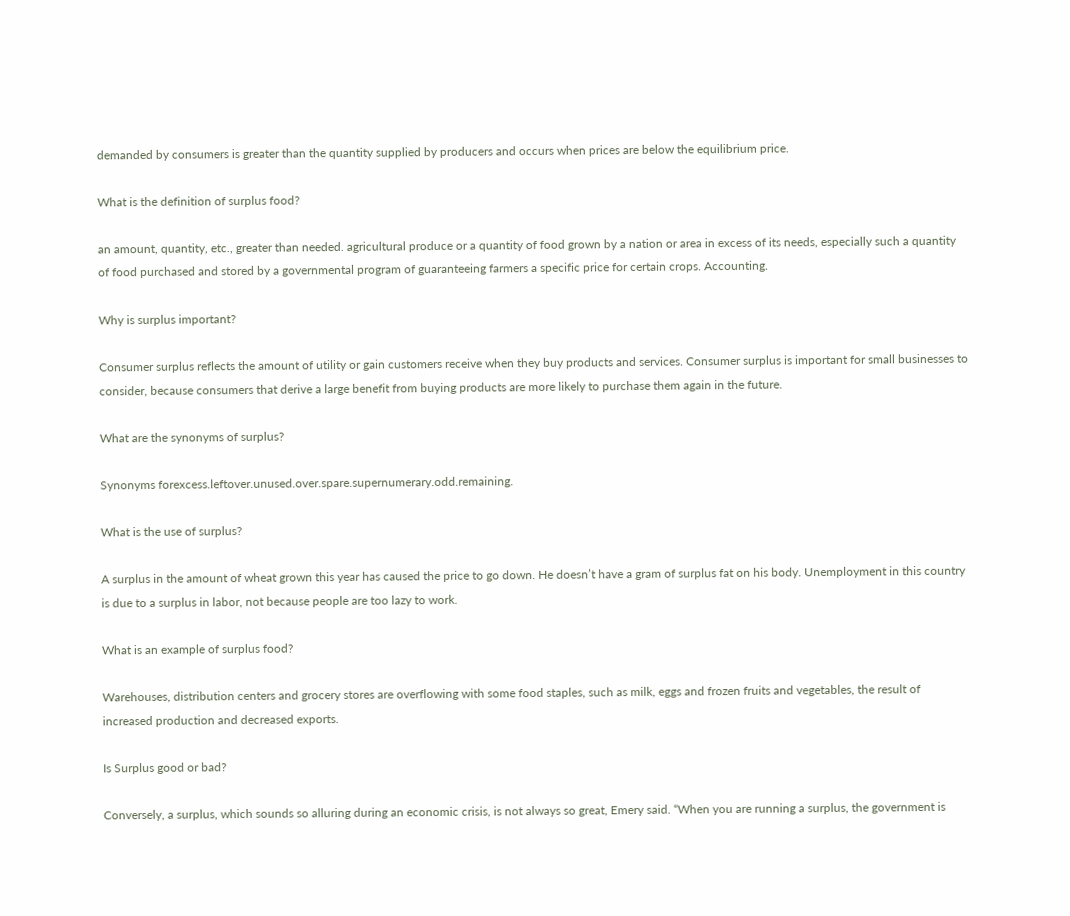demanded by consumers is greater than the quantity supplied by producers and occurs when prices are below the equilibrium price.

What is the definition of surplus food?

an amount, quantity, etc., greater than needed. agricultural produce or a quantity of food grown by a nation or area in excess of its needs, especially such a quantity of food purchased and stored by a governmental program of guaranteeing farmers a specific price for certain crops. Accounting.

Why is surplus important?

Consumer surplus reflects the amount of utility or gain customers receive when they buy products and services. Consumer surplus is important for small businesses to consider, because consumers that derive a large benefit from buying products are more likely to purchase them again in the future.

What are the synonyms of surplus?

Synonyms forexcess.leftover.unused.over.spare.supernumerary.odd.remaining.

What is the use of surplus?

A surplus in the amount of wheat grown this year has caused the price to go down. He doesn’t have a gram of surplus fat on his body. Unemployment in this country is due to a surplus in labor, not because people are too lazy to work.

What is an example of surplus food?

Warehouses, distribution centers and grocery stores are overflowing with some food staples, such as milk, eggs and frozen fruits and vegetables, the result of increased production and decreased exports.

Is Surplus good or bad?

Conversely, a surplus, which sounds so alluring during an economic crisis, is not always so great, Emery said. “When you are running a surplus, the government is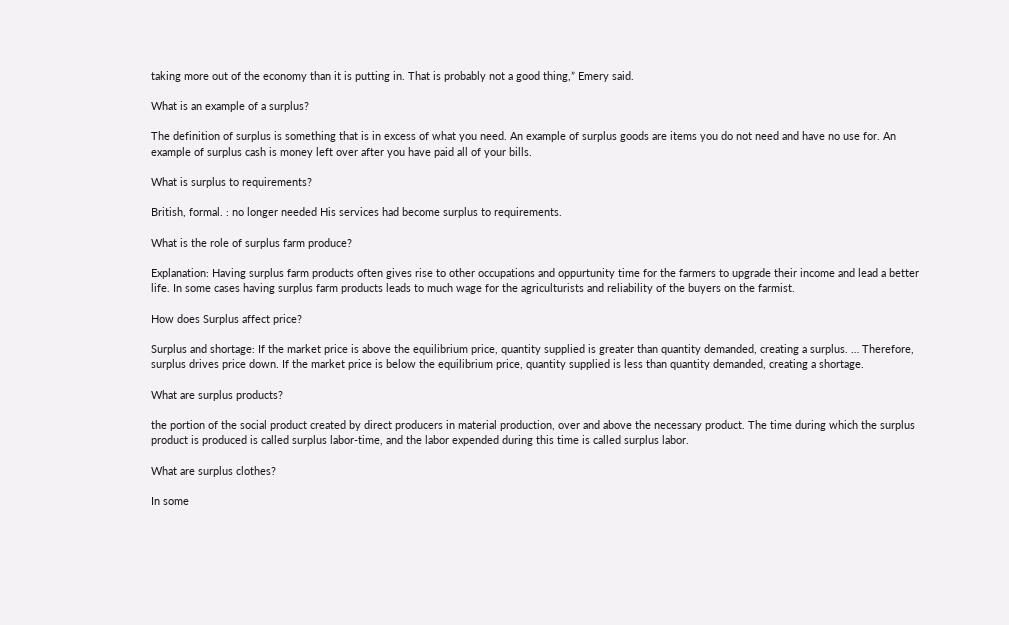taking more out of the economy than it is putting in. That is probably not a good thing,” Emery said.

What is an example of a surplus?

The definition of surplus is something that is in excess of what you need. An example of surplus goods are items you do not need and have no use for. An example of surplus cash is money left over after you have paid all of your bills.

What is surplus to requirements?

British, formal. : no longer needed His services had become surplus to requirements.

What is the role of surplus farm produce?

Explanation: Having surplus farm products often gives rise to other occupations and oppurtunity time for the farmers to upgrade their income and lead a better life. In some cases having surplus farm products leads to much wage for the agriculturists and reliability of the buyers on the farmist.

How does Surplus affect price?

Surplus and shortage: If the market price is above the equilibrium price, quantity supplied is greater than quantity demanded, creating a surplus. … Therefore, surplus drives price down. If the market price is below the equilibrium price, quantity supplied is less than quantity demanded, creating a shortage.

What are surplus products?

the portion of the social product created by direct producers in material production, over and above the necessary product. The time during which the surplus product is produced is called surplus labor-time, and the labor expended during this time is called surplus labor.

What are surplus clothes?

In some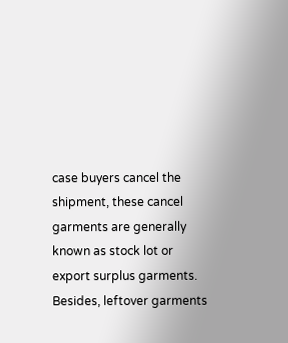case buyers cancel the shipment, these cancel garments are generally known as stock lot or export surplus garments. Besides, leftover garments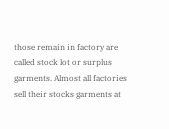those remain in factory are called stock lot or surplus garments. Almost all factories sell their stocks garments at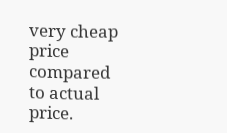very cheap price compared to actual price.